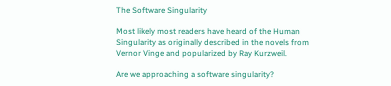The Software Singularity

Most likely most readers have heard of the Human Singularity as originally described in the novels from Vernor Vinge and popularized by Ray Kurzweil.

Are we approaching a software singularity?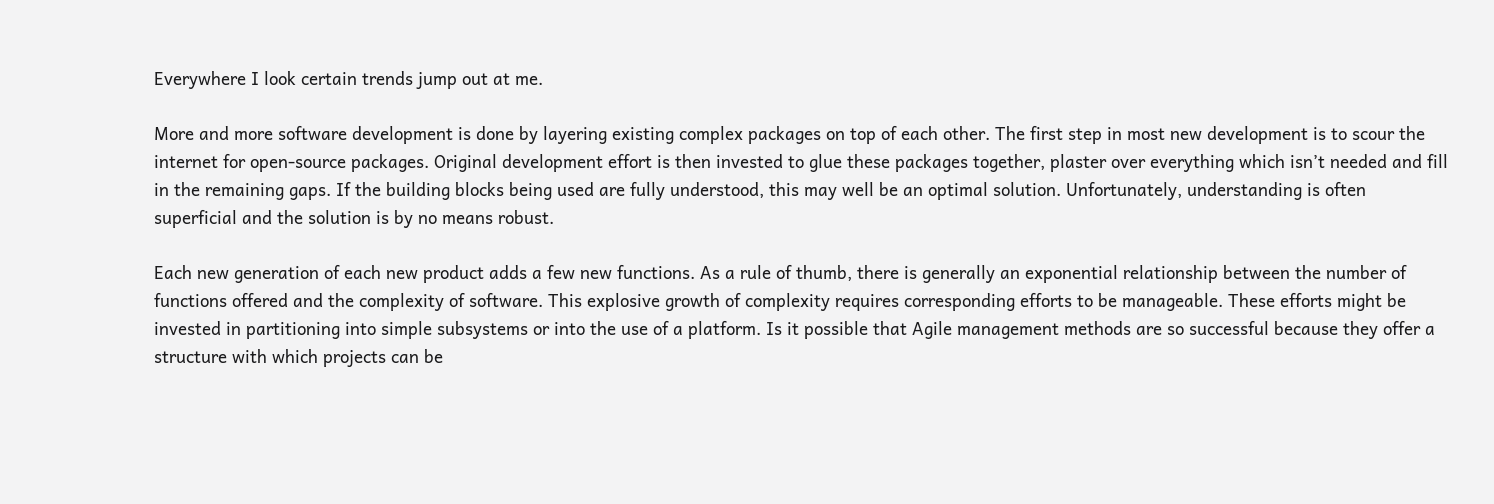Everywhere I look certain trends jump out at me.

More and more software development is done by layering existing complex packages on top of each other. The first step in most new development is to scour the internet for open-source packages. Original development effort is then invested to glue these packages together, plaster over everything which isn’t needed and fill in the remaining gaps. If the building blocks being used are fully understood, this may well be an optimal solution. Unfortunately, understanding is often superficial and the solution is by no means robust.

Each new generation of each new product adds a few new functions. As a rule of thumb, there is generally an exponential relationship between the number of functions offered and the complexity of software. This explosive growth of complexity requires corresponding efforts to be manageable. These efforts might be invested in partitioning into simple subsystems or into the use of a platform. Is it possible that Agile management methods are so successful because they offer a structure with which projects can be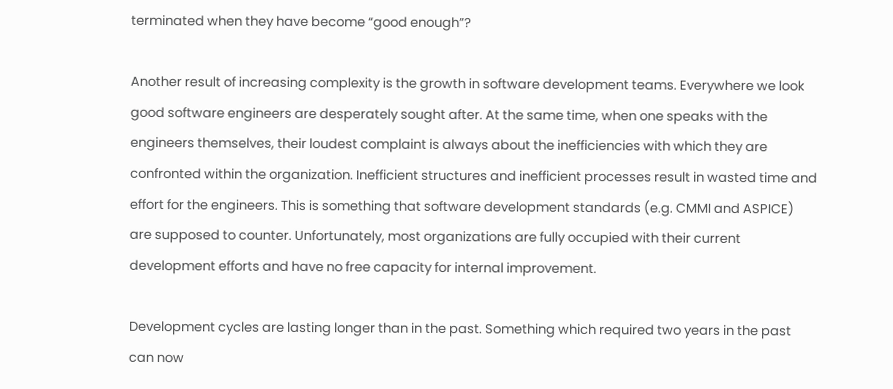terminated when they have become “good enough”?

Another result of increasing complexity is the growth in software development teams. Everywhere we look good software engineers are desperately sought after. At the same time, when one speaks with the engineers themselves, their loudest complaint is always about the inefficiencies with which they are confronted within the organization. Inefficient structures and inefficient processes result in wasted time and effort for the engineers. This is something that software development standards (e.g. CMMI and ASPICE) are supposed to counter. Unfortunately, most organizations are fully occupied with their current development efforts and have no free capacity for internal improvement.

Development cycles are lasting longer than in the past. Something which required two years in the past can now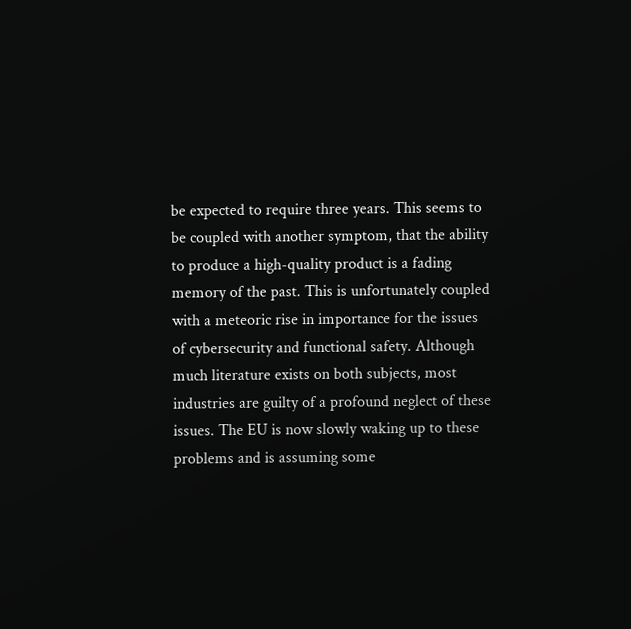be expected to require three years. This seems to be coupled with another symptom, that the ability to produce a high-quality product is a fading memory of the past. This is unfortunately coupled with a meteoric rise in importance for the issues of cybersecurity and functional safety. Although much literature exists on both subjects, most industries are guilty of a profound neglect of these issues. The EU is now slowly waking up to these problems and is assuming some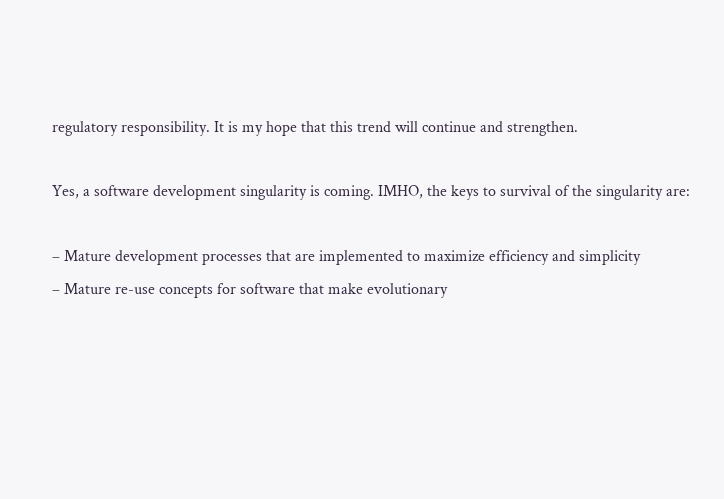regulatory responsibility. It is my hope that this trend will continue and strengthen.

Yes, a software development singularity is coming. IMHO, the keys to survival of the singularity are:

– Mature development processes that are implemented to maximize efficiency and simplicity
– Mature re-use concepts for software that make evolutionary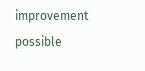improvement possible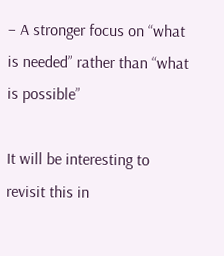– A stronger focus on “what is needed” rather than “what is possible”

It will be interesting to revisit this in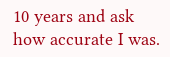10 years and ask how accurate I was.